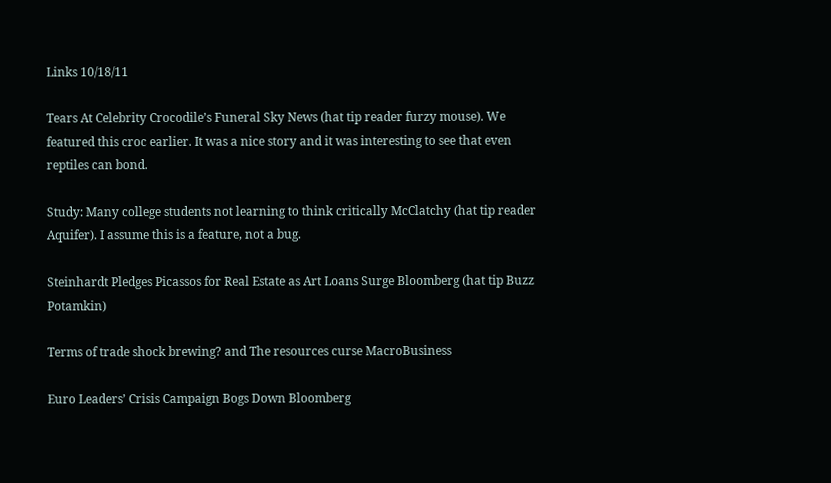Links 10/18/11

Tears At Celebrity Crocodile’s Funeral Sky News (hat tip reader furzy mouse). We featured this croc earlier. It was a nice story and it was interesting to see that even reptiles can bond.

Study: Many college students not learning to think critically McClatchy (hat tip reader Aquifer). I assume this is a feature, not a bug.

Steinhardt Pledges Picassos for Real Estate as Art Loans Surge Bloomberg (hat tip Buzz Potamkin)

Terms of trade shock brewing? and The resources curse MacroBusiness

Euro Leaders’ Crisis Campaign Bogs Down Bloomberg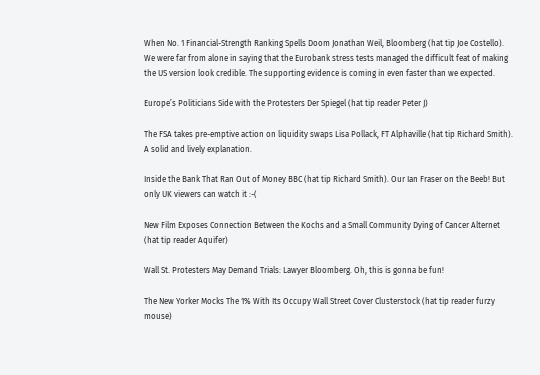When No. 1 Financial-Strength Ranking Spells Doom Jonathan Weil, Bloomberg (hat tip Joe Costello). We were far from alone in saying that the Eurobank stress tests managed the difficult feat of making the US version look credible. The supporting evidence is coming in even faster than we expected.

Europe’s Politicians Side with the Protesters Der Spiegel (hat tip reader Peter J)

The FSA takes pre-emptive action on liquidity swaps Lisa Pollack, FT Alphaville (hat tip Richard Smith). A solid and lively explanation.

Inside the Bank That Ran Out of Money BBC (hat tip Richard Smith). Our Ian Fraser on the Beeb! But only UK viewers can watch it :-(

New Film Exposes Connection Between the Kochs and a Small Community Dying of Cancer Alternet (hat tip reader Aquifer)

Wall St. Protesters May Demand Trials: Lawyer Bloomberg. Oh, this is gonna be fun!

The New Yorker Mocks The 1% With Its Occupy Wall Street Cover Clusterstock (hat tip reader furzy mouse)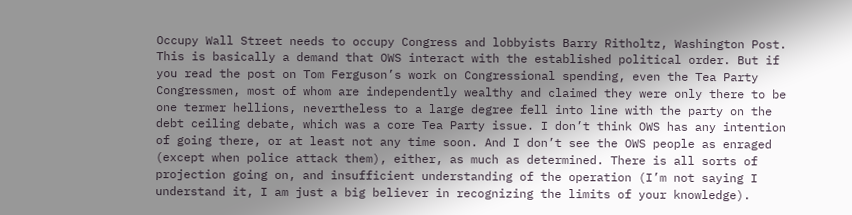Occupy Wall Street needs to occupy Congress and lobbyists Barry Ritholtz, Washington Post. This is basically a demand that OWS interact with the established political order. But if you read the post on Tom Ferguson’s work on Congressional spending, even the Tea Party Congressmen, most of whom are independently wealthy and claimed they were only there to be one termer hellions, nevertheless to a large degree fell into line with the party on the debt ceiling debate, which was a core Tea Party issue. I don’t think OWS has any intention of going there, or at least not any time soon. And I don’t see the OWS people as enraged (except when police attack them), either, as much as determined. There is all sorts of projection going on, and insufficient understanding of the operation (I’m not saying I understand it, I am just a big believer in recognizing the limits of your knowledge).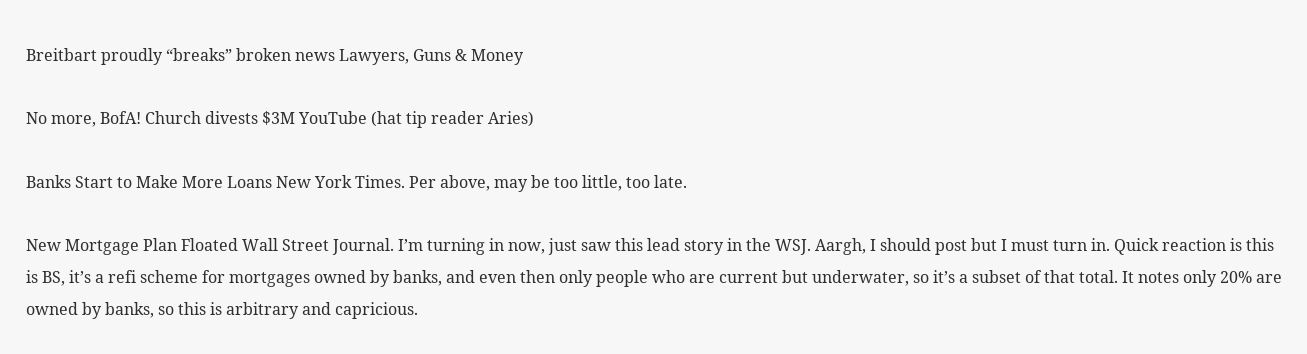Breitbart proudly “breaks” broken news Lawyers, Guns & Money

No more, BofA! Church divests $3M YouTube (hat tip reader Aries)

Banks Start to Make More Loans New York Times. Per above, may be too little, too late.

New Mortgage Plan Floated Wall Street Journal. I’m turning in now, just saw this lead story in the WSJ. Aargh, I should post but I must turn in. Quick reaction is this is BS, it’s a refi scheme for mortgages owned by banks, and even then only people who are current but underwater, so it’s a subset of that total. It notes only 20% are owned by banks, so this is arbitrary and capricious.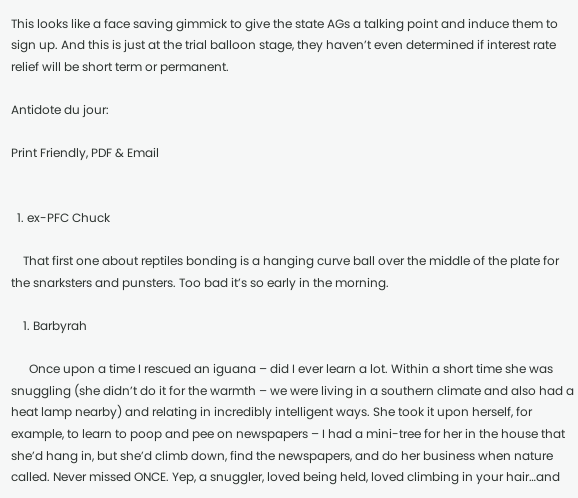This looks like a face saving gimmick to give the state AGs a talking point and induce them to sign up. And this is just at the trial balloon stage, they haven’t even determined if interest rate relief will be short term or permanent.

Antidote du jour:

Print Friendly, PDF & Email


  1. ex-PFC Chuck

    That first one about reptiles bonding is a hanging curve ball over the middle of the plate for the snarksters and punsters. Too bad it’s so early in the morning.

    1. Barbyrah

      Once upon a time I rescued an iguana – did I ever learn a lot. Within a short time she was snuggling (she didn’t do it for the warmth – we were living in a southern climate and also had a heat lamp nearby) and relating in incredibly intelligent ways. She took it upon herself, for example, to learn to poop and pee on newspapers – I had a mini-tree for her in the house that she’d hang in, but she’d climb down, find the newspapers, and do her business when nature called. Never missed ONCE. Yep, a snuggler, loved being held, loved climbing in your hair…and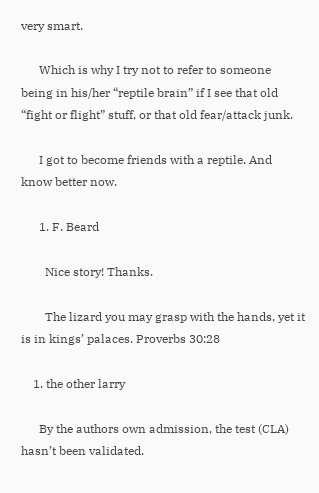very smart.

      Which is why I try not to refer to someone being in his/her “reptile brain” if I see that old “fight or flight” stuff, or that old fear/attack junk.

      I got to become friends with a reptile. And know better now.

      1. F. Beard

        Nice story! Thanks.

        The lizard you may grasp with the hands, yet it is in kings’ palaces. Proverbs 30:28

    1. the other larry

      By the authors own admission, the test (CLA) hasn’t been validated.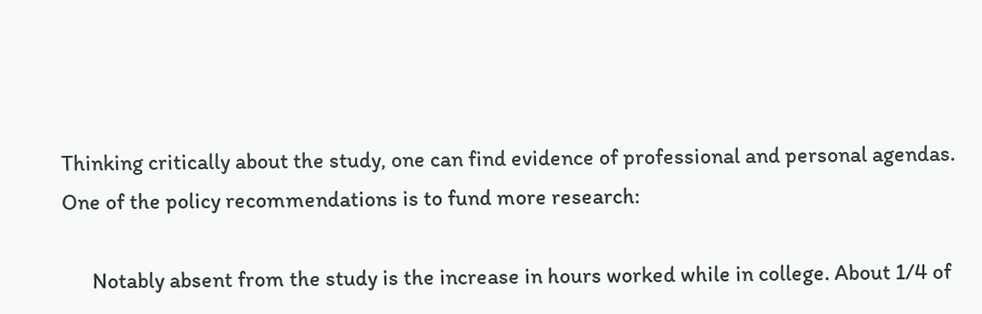Thinking critically about the study, one can find evidence of professional and personal agendas. One of the policy recommendations is to fund more research:

      Notably absent from the study is the increase in hours worked while in college. About 1/4 of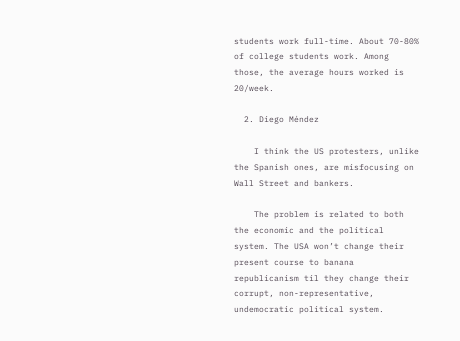students work full-time. About 70-80% of college students work. Among those, the average hours worked is 20/week.

  2. Diego Méndez

    I think the US protesters, unlike the Spanish ones, are misfocusing on Wall Street and bankers.

    The problem is related to both the economic and the political system. The USA won’t change their present course to banana republicanism til they change their corrupt, non-representative, undemocratic political system.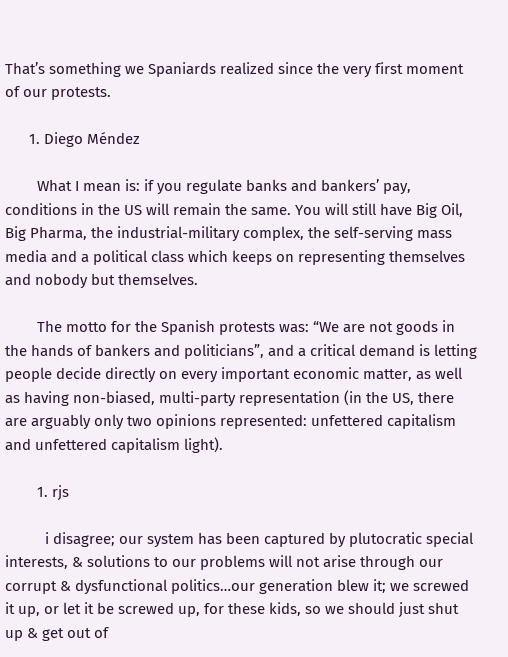That’s something we Spaniards realized since the very first moment of our protests.

      1. Diego Méndez

        What I mean is: if you regulate banks and bankers’ pay, conditions in the US will remain the same. You will still have Big Oil, Big Pharma, the industrial-military complex, the self-serving mass media and a political class which keeps on representing themselves and nobody but themselves.

        The motto for the Spanish protests was: “We are not goods in the hands of bankers and politicians”, and a critical demand is letting people decide directly on every important economic matter, as well as having non-biased, multi-party representation (in the US, there are arguably only two opinions represented: unfettered capitalism and unfettered capitalism light).

        1. rjs

          i disagree; our system has been captured by plutocratic special interests, & solutions to our problems will not arise through our corrupt & dysfunctional politics…our generation blew it; we screwed it up, or let it be screwed up, for these kids, so we should just shut up & get out of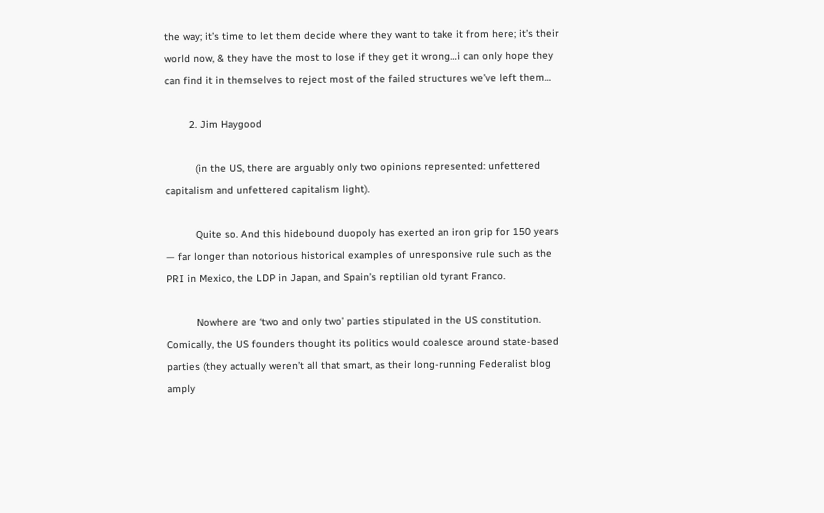the way; it’s time to let them decide where they want to take it from here; it’s their world now, & they have the most to lose if they get it wrong…i can only hope they can find it in themselves to reject most of the failed structures we’ve left them…

        2. Jim Haygood

          (in the US, there are arguably only two opinions represented: unfettered capitalism and unfettered capitalism light).

          Quite so. And this hidebound duopoly has exerted an iron grip for 150 years — far longer than notorious historical examples of unresponsive rule such as the PRI in Mexico, the LDP in Japan, and Spain’s reptilian old tyrant Franco.

          Nowhere are ‘two and only two’ parties stipulated in the US constitution. Comically, the US founders thought its politics would coalesce around state-based parties (they actually weren’t all that smart, as their long-running Federalist blog amply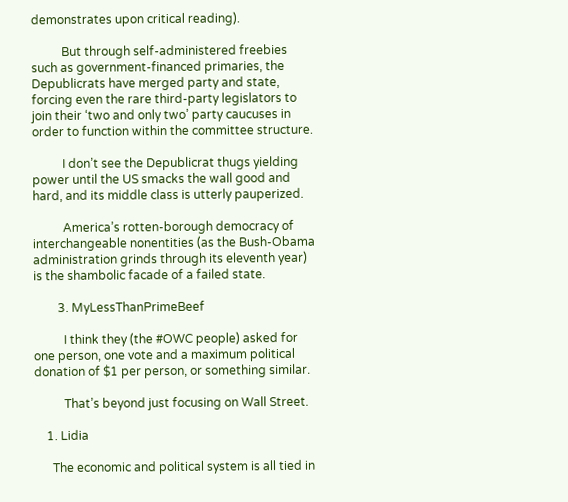demonstrates upon critical reading).

          But through self-administered freebies such as government-financed primaries, the Depublicrats have merged party and state, forcing even the rare third-party legislators to join their ‘two and only two’ party caucuses in order to function within the committee structure.

          I don’t see the Depublicrat thugs yielding power until the US smacks the wall good and hard, and its middle class is utterly pauperized.

          America’s rotten-borough democracy of interchangeable nonentities (as the Bush-Obama administration grinds through its eleventh year) is the shambolic facade of a failed state.

        3. MyLessThanPrimeBeef

          I think they (the #OWC people) asked for one person, one vote and a maximum political donation of $1 per person, or something similar.

          That’s beyond just focusing on Wall Street.

    1. Lidia

      The economic and political system is all tied in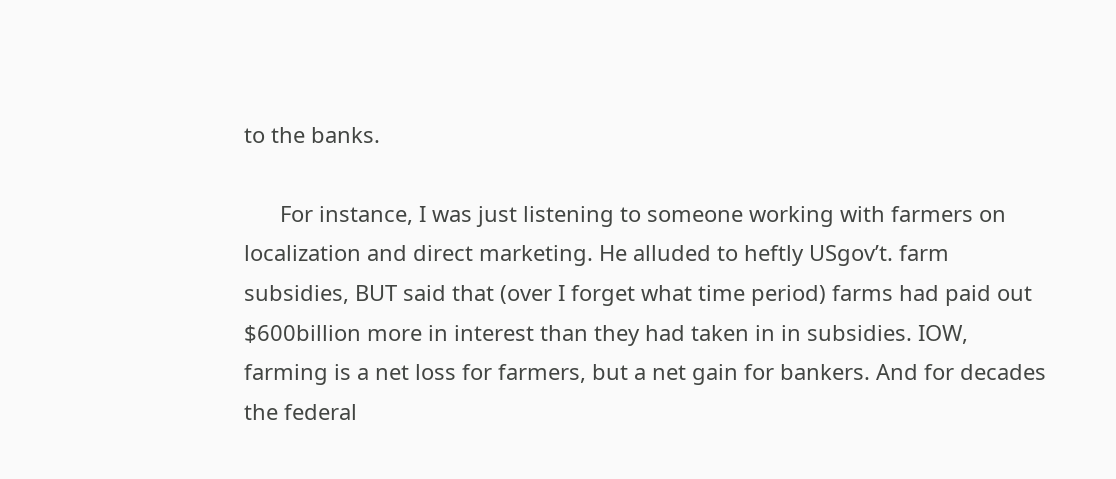to the banks.

      For instance, I was just listening to someone working with farmers on localization and direct marketing. He alluded to heftly USgov’t. farm subsidies, BUT said that (over I forget what time period) farms had paid out $600billion more in interest than they had taken in in subsidies. IOW, farming is a net loss for farmers, but a net gain for bankers. And for decades the federal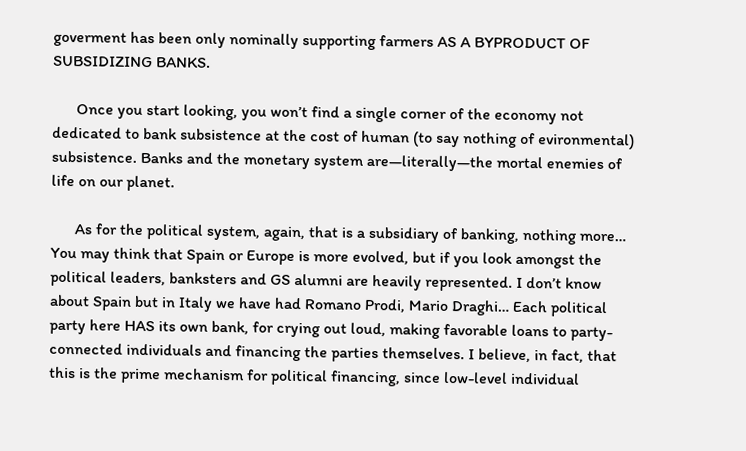goverment has been only nominally supporting farmers AS A BYPRODUCT OF SUBSIDIZING BANKS.

      Once you start looking, you won’t find a single corner of the economy not dedicated to bank subsistence at the cost of human (to say nothing of evironmental) subsistence. Banks and the monetary system are—literally—the mortal enemies of life on our planet.

      As for the political system, again, that is a subsidiary of banking, nothing more… You may think that Spain or Europe is more evolved, but if you look amongst the political leaders, banksters and GS alumni are heavily represented. I don’t know about Spain but in Italy we have had Romano Prodi, Mario Draghi… Each political party here HAS its own bank, for crying out loud, making favorable loans to party-connected individuals and financing the parties themselves. I believe, in fact, that this is the prime mechanism for political financing, since low-level individual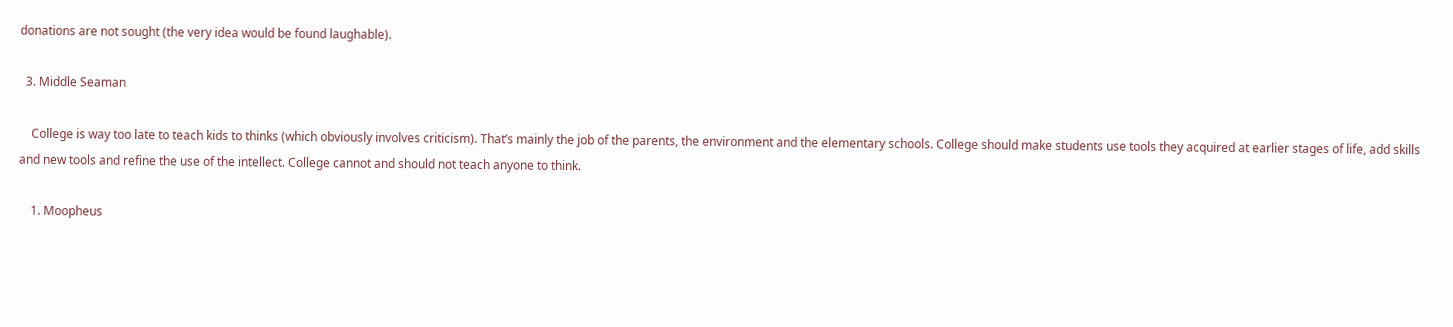donations are not sought (the very idea would be found laughable).

  3. Middle Seaman

    College is way too late to teach kids to thinks (which obviously involves criticism). That’s mainly the job of the parents, the environment and the elementary schools. College should make students use tools they acquired at earlier stages of life, add skills and new tools and refine the use of the intellect. College cannot and should not teach anyone to think.

    1. Moopheus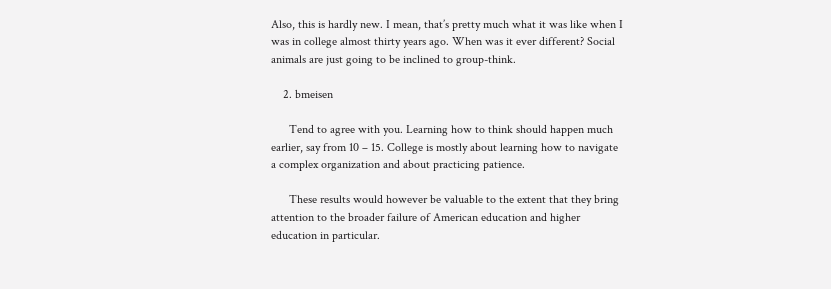Also, this is hardly new. I mean, that’s pretty much what it was like when I was in college almost thirty years ago. When was it ever different? Social animals are just going to be inclined to group-think.

    2. bmeisen

      Tend to agree with you. Learning how to think should happen much earlier, say from 10 – 15. College is mostly about learning how to navigate a complex organization and about practicing patience.

      These results would however be valuable to the extent that they bring attention to the broader failure of American education and higher education in particular.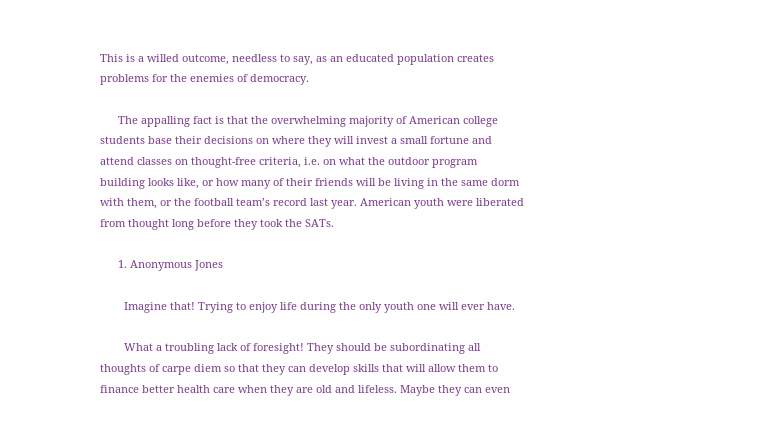This is a willed outcome, needless to say, as an educated population creates problems for the enemies of democracy.

      The appalling fact is that the overwhelming majority of American college students base their decisions on where they will invest a small fortune and attend classes on thought-free criteria, i.e. on what the outdoor program building looks like, or how many of their friends will be living in the same dorm with them, or the football team’s record last year. American youth were liberated from thought long before they took the SATs.

      1. Anonymous Jones

        Imagine that! Trying to enjoy life during the only youth one will ever have.

        What a troubling lack of foresight! They should be subordinating all thoughts of carpe diem so that they can develop skills that will allow them to finance better health care when they are old and lifeless. Maybe they can even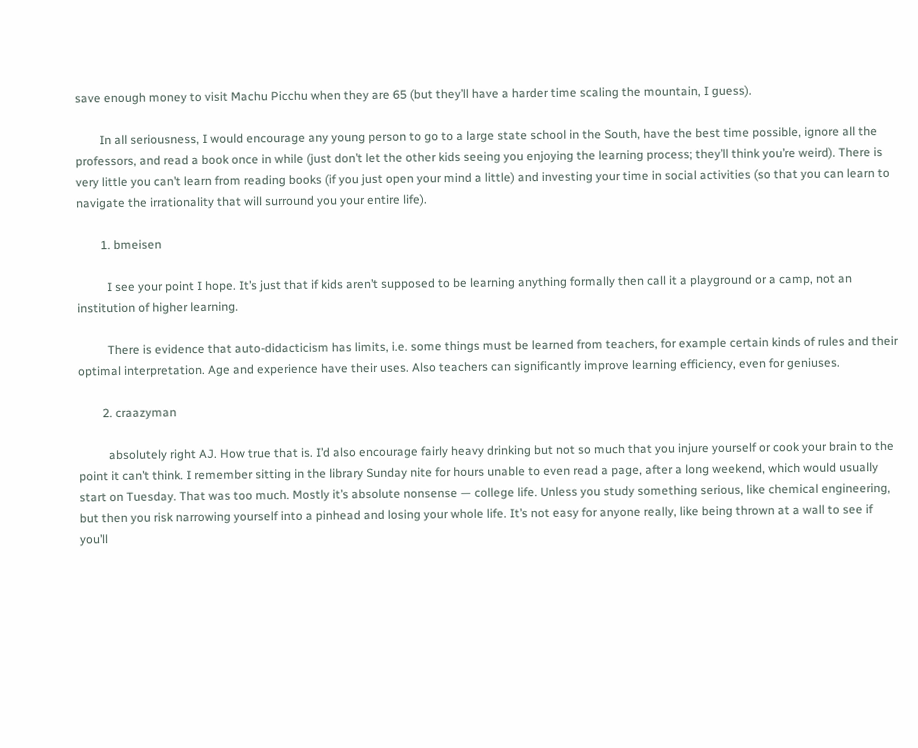save enough money to visit Machu Picchu when they are 65 (but they’ll have a harder time scaling the mountain, I guess).

        In all seriousness, I would encourage any young person to go to a large state school in the South, have the best time possible, ignore all the professors, and read a book once in while (just don’t let the other kids seeing you enjoying the learning process; they’ll think you’re weird). There is very little you can’t learn from reading books (if you just open your mind a little) and investing your time in social activities (so that you can learn to navigate the irrationality that will surround you your entire life).

        1. bmeisen

          I see your point I hope. It’s just that if kids aren’t supposed to be learning anything formally then call it a playground or a camp, not an institution of higher learning.

          There is evidence that auto-didacticism has limits, i.e. some things must be learned from teachers, for example certain kinds of rules and their optimal interpretation. Age and experience have their uses. Also teachers can significantly improve learning efficiency, even for geniuses.

        2. craazyman

          absolutely right AJ. How true that is. I’d also encourage fairly heavy drinking but not so much that you injure yourself or cook your brain to the point it can’t think. I remember sitting in the library Sunday nite for hours unable to even read a page, after a long weekend, which would usually start on Tuesday. That was too much. Mostly it’s absolute nonsense — college life. Unless you study something serious, like chemical engineering, but then you risk narrowing yourself into a pinhead and losing your whole life. It’s not easy for anyone really, like being thrown at a wall to see if you’ll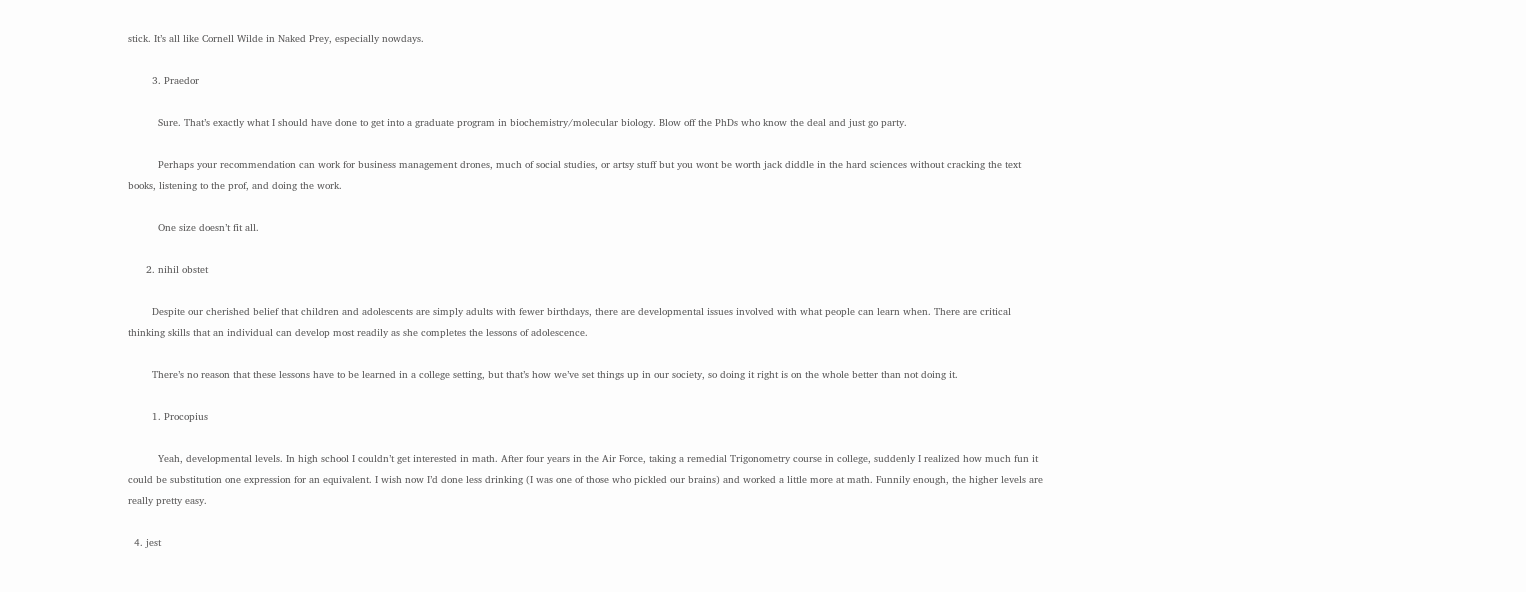stick. It’s all like Cornell Wilde in Naked Prey, especially nowdays.

        3. Praedor

          Sure. That’s exactly what I should have done to get into a graduate program in biochemistry/molecular biology. Blow off the PhDs who know the deal and just go party.

          Perhaps your recommendation can work for business management drones, much of social studies, or artsy stuff but you wont be worth jack diddle in the hard sciences without cracking the text books, listening to the prof, and doing the work.

          One size doesn’t fit all.

      2. nihil obstet

        Despite our cherished belief that children and adolescents are simply adults with fewer birthdays, there are developmental issues involved with what people can learn when. There are critical thinking skills that an individual can develop most readily as she completes the lessons of adolescence.

        There’s no reason that these lessons have to be learned in a college setting, but that’s how we’ve set things up in our society, so doing it right is on the whole better than not doing it.

        1. Procopius

          Yeah, developmental levels. In high school I couldn’t get interested in math. After four years in the Air Force, taking a remedial Trigonometry course in college, suddenly I realized how much fun it could be substitution one expression for an equivalent. I wish now I’d done less drinking (I was one of those who pickled our brains) and worked a little more at math. Funnily enough, the higher levels are really pretty easy.

  4. jest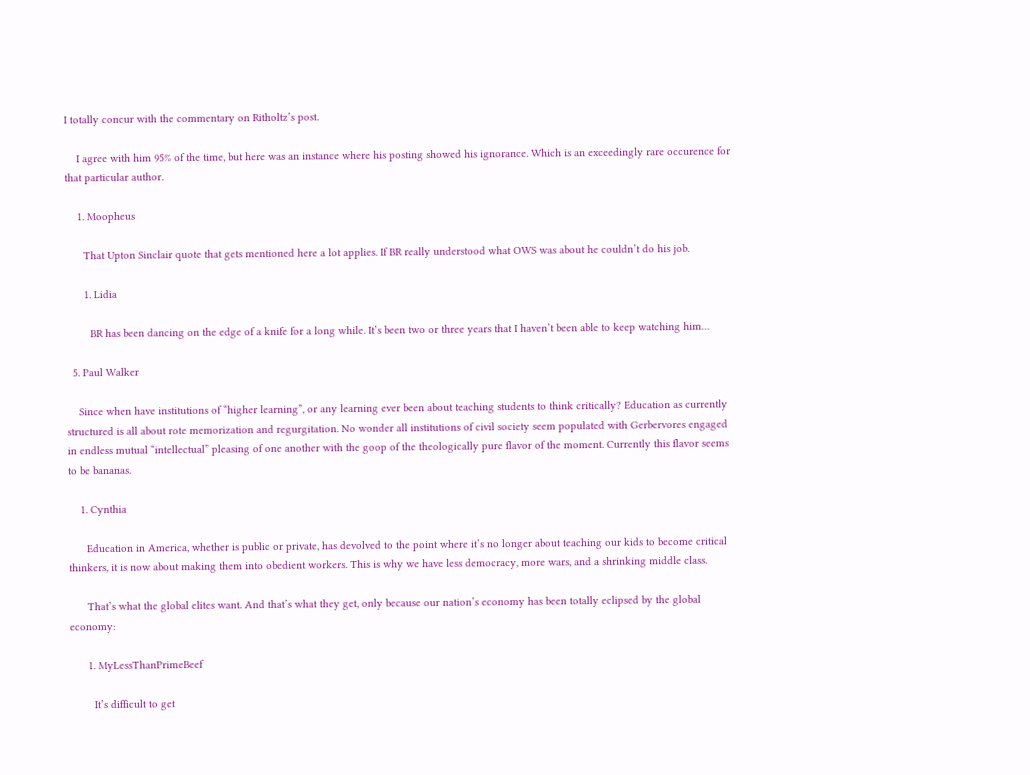I totally concur with the commentary on Ritholtz’s post.

    I agree with him 95% of the time, but here was an instance where his posting showed his ignorance. Which is an exceedingly rare occurence for that particular author.

    1. Moopheus

      That Upton Sinclair quote that gets mentioned here a lot applies. If BR really understood what OWS was about he couldn’t do his job.

      1. Lidia

        BR has been dancing on the edge of a knife for a long while. It’s been two or three years that I haven’t been able to keep watching him…

  5. Paul Walker

    Since when have institutions of “higher learning”, or any learning ever been about teaching students to think critically? Education as currently structured is all about rote memorization and regurgitation. No wonder all institutions of civil society seem populated with Gerbervores engaged in endless mutual “intellectual” pleasing of one another with the goop of the theologically pure flavor of the moment. Currently this flavor seems to be bananas.

    1. Cynthia

      Education in America, whether is public or private, has devolved to the point where it’s no longer about teaching our kids to become critical thinkers, it is now about making them into obedient workers. This is why we have less democracy, more wars, and a shrinking middle class.

      That’s what the global elites want. And that’s what they get, only because our nation’s economy has been totally eclipsed by the global economy:

      1. MyLessThanPrimeBeef

        It’s difficult to get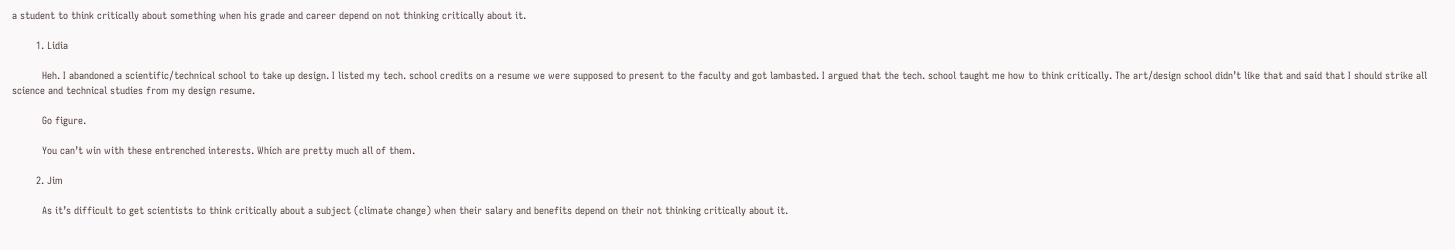a student to think critically about something when his grade and career depend on not thinking critically about it.

        1. Lidia

          Heh. I abandoned a scientific/technical school to take up design. I listed my tech. school credits on a resume we were supposed to present to the faculty and got lambasted. I argued that the tech. school taught me how to think critically. The art/design school didn’t like that and said that I should strike all science and technical studies from my design resume.

          Go figure.

          You can’t win with these entrenched interests. Which are pretty much all of them.

        2. Jim

          As it’s difficult to get scientists to think critically about a subject (climate change) when their salary and benefits depend on their not thinking critically about it.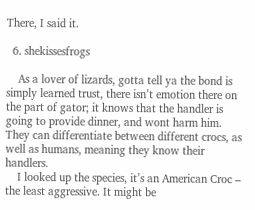There, I said it.

  6. shekissesfrogs

    As a lover of lizards, gotta tell ya the bond is simply learned trust, there isn’t emotion there on the part of gator; it knows that the handler is going to provide dinner, and wont harm him. They can differentiate between different crocs, as well as humans, meaning they know their handlers.
    I looked up the species, it’s an American Croc – the least aggressive. It might be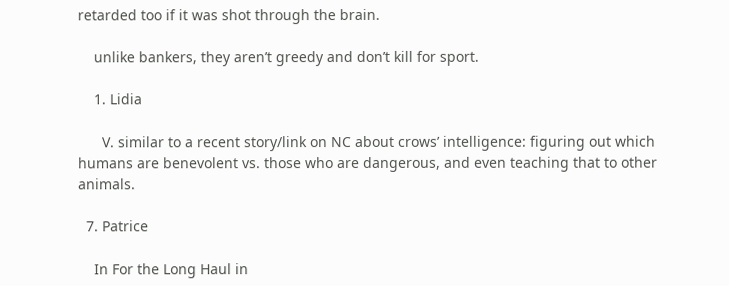retarded too if it was shot through the brain.

    unlike bankers, they aren’t greedy and don’t kill for sport.

    1. Lidia

      V. similar to a recent story/link on NC about crows’ intelligence: figuring out which humans are benevolent vs. those who are dangerous, and even teaching that to other animals.

  7. Patrice

    In For the Long Haul in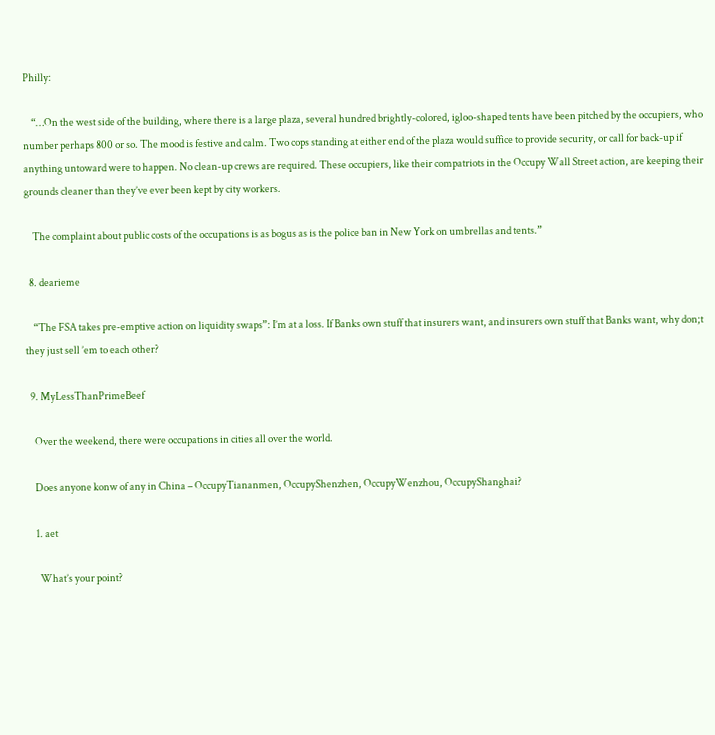Philly:

    “…On the west side of the building, where there is a large plaza, several hundred brightly-colored, igloo-shaped tents have been pitched by the occupiers, who number perhaps 800 or so. The mood is festive and calm. Two cops standing at either end of the plaza would suffice to provide security, or call for back-up if anything untoward were to happen. No clean-up crews are required. These occupiers, like their compatriots in the Occupy Wall Street action, are keeping their grounds cleaner than they’ve ever been kept by city workers.

    The complaint about public costs of the occupations is as bogus as is the police ban in New York on umbrellas and tents.”

  8. dearieme

    “The FSA takes pre-emptive action on liquidity swaps”: I’m at a loss. If Banks own stuff that insurers want, and insurers own stuff that Banks want, why don;t they just sell ’em to each other?

  9. MyLessThanPrimeBeef

    Over the weekend, there were occupations in cities all over the world.

    Does anyone konw of any in China – OccupyTiananmen, OccupyShenzhen, OccupyWenzhou, OccupyShanghai?

    1. aet

      What’s your point?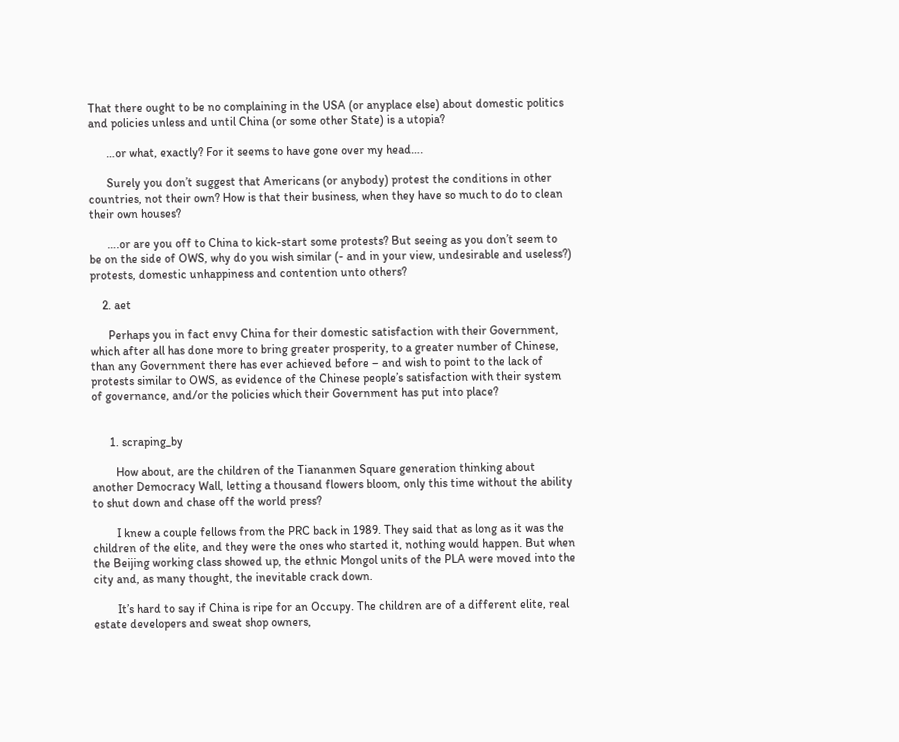That there ought to be no complaining in the USA (or anyplace else) about domestic politics and policies unless and until China (or some other State) is a utopia?

      …or what, exactly? For it seems to have gone over my head….

      Surely you don’t suggest that Americans (or anybody) protest the conditions in other countries, not their own? How is that their business, when they have so much to do to clean their own houses?

      ….or are you off to China to kick-start some protests? But seeing as you don’t seem to be on the side of OWS, why do you wish similar (- and in your view, undesirable and useless?) protests, domestic unhappiness and contention unto others?

    2. aet

      Perhaps you in fact envy China for their domestic satisfaction with their Government, which after all has done more to bring greater prosperity, to a greater number of Chinese, than any Government there has ever achieved before – and wish to point to the lack of protests similar to OWS, as evidence of the Chinese people’s satisfaction with their system of governance, and/or the policies which their Government has put into place?


      1. scraping_by

        How about, are the children of the Tiananmen Square generation thinking about another Democracy Wall, letting a thousand flowers bloom, only this time without the ability to shut down and chase off the world press?

        I knew a couple fellows from the PRC back in 1989. They said that as long as it was the children of the elite, and they were the ones who started it, nothing would happen. But when the Beijing working class showed up, the ethnic Mongol units of the PLA were moved into the city and, as many thought, the inevitable crack down.

        It’s hard to say if China is ripe for an Occupy. The children are of a different elite, real estate developers and sweat shop owners,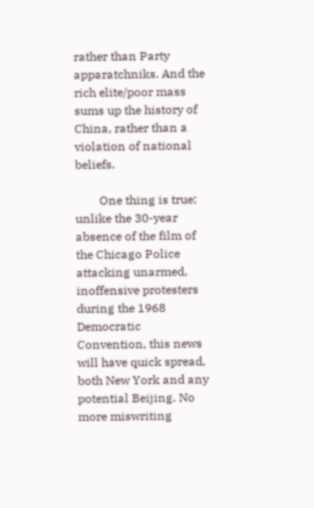rather than Party apparatchniks. And the rich elite/poor mass sums up the history of China, rather than a violation of national beliefs.

        One thing is true: unlike the 30-year absence of the film of the Chicago Police attacking unarmed, inoffensive protesters during the 1968 Democratic Convention, this news will have quick spread, both New York and any potential Beijing. No more miswriting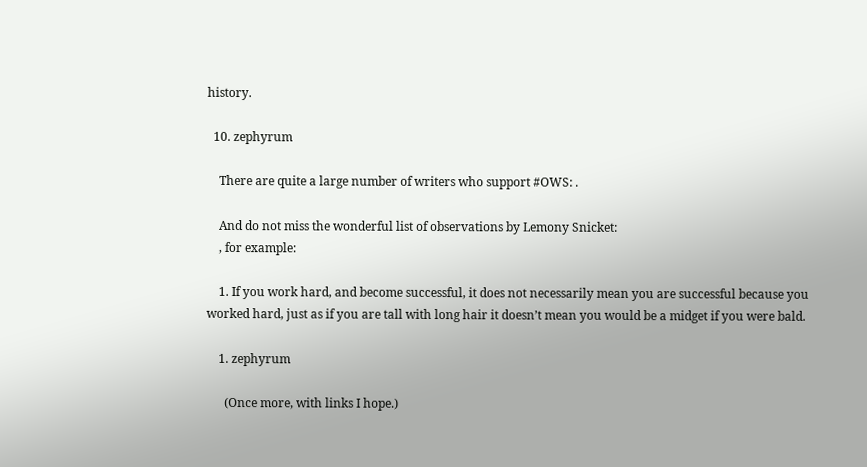history.

  10. zephyrum

    There are quite a large number of writers who support #OWS: .

    And do not miss the wonderful list of observations by Lemony Snicket:
    , for example:

    1. If you work hard, and become successful, it does not necessarily mean you are successful because you worked hard, just as if you are tall with long hair it doesn’t mean you would be a midget if you were bald.

    1. zephyrum

      (Once more, with links I hope.)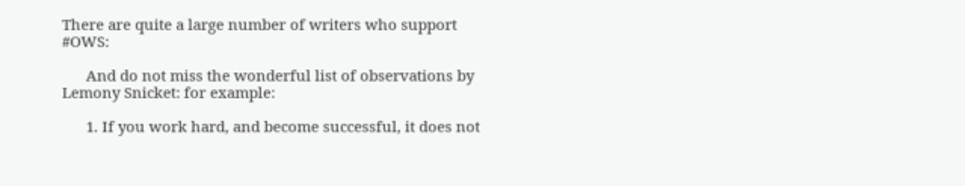There are quite a large number of writers who support #OWS:

      And do not miss the wonderful list of observations by Lemony Snicket: for example:

      1. If you work hard, and become successful, it does not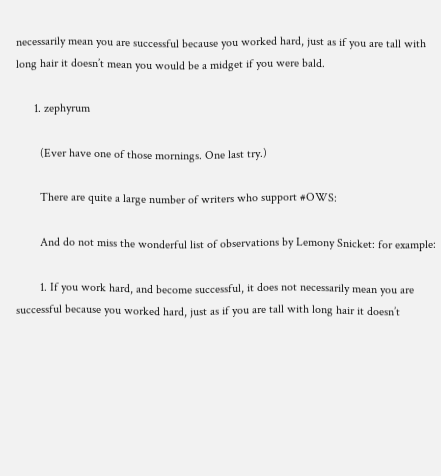necessarily mean you are successful because you worked hard, just as if you are tall with long hair it doesn’t mean you would be a midget if you were bald.

      1. zephyrum

        (Ever have one of those mornings. One last try.)

        There are quite a large number of writers who support #OWS:

        And do not miss the wonderful list of observations by Lemony Snicket: for example:

        1. If you work hard, and become successful, it does not necessarily mean you are successful because you worked hard, just as if you are tall with long hair it doesn’t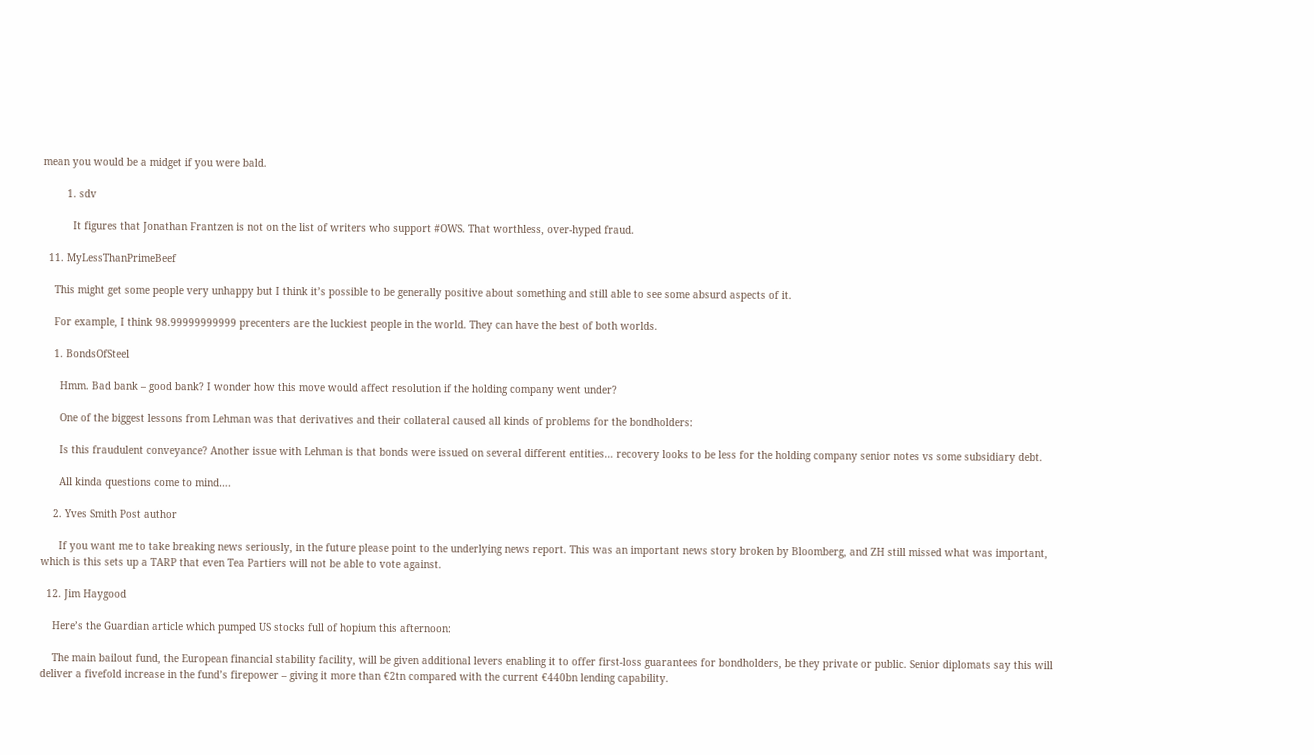mean you would be a midget if you were bald.

        1. sdv

          It figures that Jonathan Frantzen is not on the list of writers who support #OWS. That worthless, over-hyped fraud.

  11. MyLessThanPrimeBeef

    This might get some people very unhappy but I think it’s possible to be generally positive about something and still able to see some absurd aspects of it.

    For example, I think 98.99999999999 precenters are the luckiest people in the world. They can have the best of both worlds.

    1. BondsOfSteel

      Hmm. Bad bank – good bank? I wonder how this move would affect resolution if the holding company went under?

      One of the biggest lessons from Lehman was that derivatives and their collateral caused all kinds of problems for the bondholders:

      Is this fraudulent conveyance? Another issue with Lehman is that bonds were issued on several different entities… recovery looks to be less for the holding company senior notes vs some subsidiary debt.

      All kinda questions come to mind….

    2. Yves Smith Post author

      If you want me to take breaking news seriously, in the future please point to the underlying news report. This was an important news story broken by Bloomberg, and ZH still missed what was important, which is this sets up a TARP that even Tea Partiers will not be able to vote against.

  12. Jim Haygood

    Here’s the Guardian article which pumped US stocks full of hopium this afternoon:

    The main bailout fund, the European financial stability facility, will be given additional levers enabling it to offer first-loss guarantees for bondholders, be they private or public. Senior diplomats say this will deliver a fivefold increase in the fund’s firepower – giving it more than €2tn compared with the current €440bn lending capability.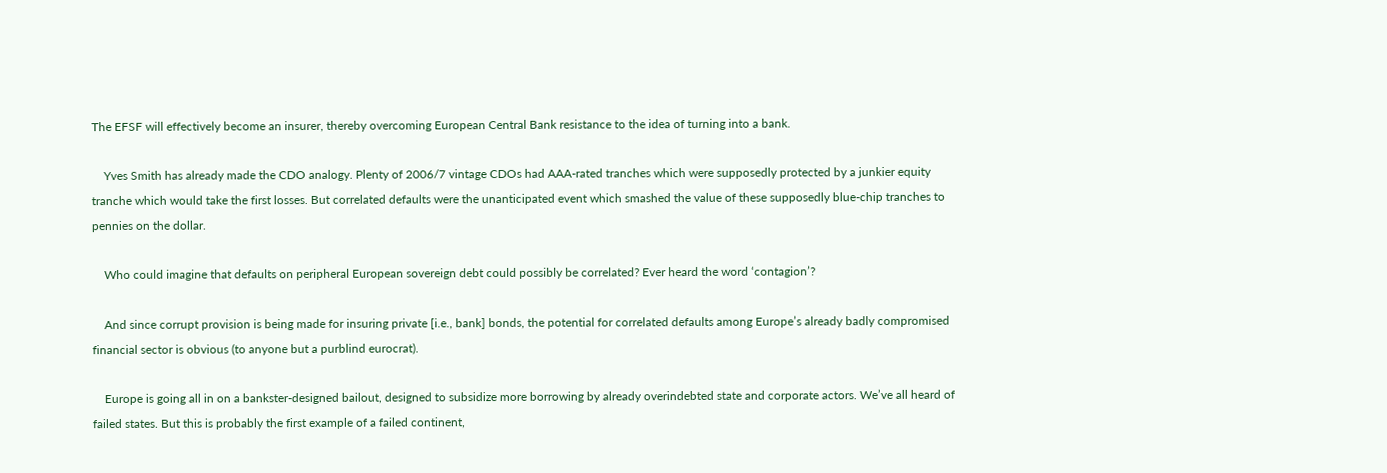The EFSF will effectively become an insurer, thereby overcoming European Central Bank resistance to the idea of turning into a bank.

    Yves Smith has already made the CDO analogy. Plenty of 2006/7 vintage CDOs had AAA-rated tranches which were supposedly protected by a junkier equity tranche which would take the first losses. But correlated defaults were the unanticipated event which smashed the value of these supposedly blue-chip tranches to pennies on the dollar.

    Who could imagine that defaults on peripheral European sovereign debt could possibly be correlated? Ever heard the word ‘contagion’?

    And since corrupt provision is being made for insuring private [i.e., bank] bonds, the potential for correlated defaults among Europe’s already badly compromised financial sector is obvious (to anyone but a purblind eurocrat).

    Europe is going all in on a bankster-designed bailout, designed to subsidize more borrowing by already overindebted state and corporate actors. We’ve all heard of failed states. But this is probably the first example of a failed continent,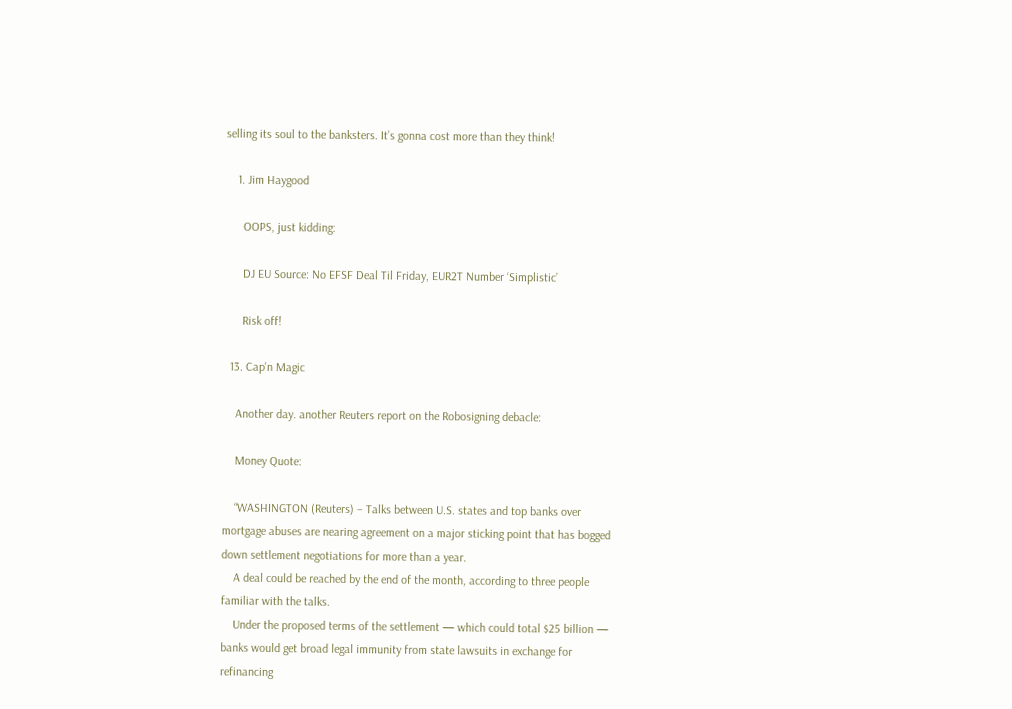selling its soul to the banksters. It’s gonna cost more than they think!

    1. Jim Haygood

      OOPS, just kidding:

      DJ EU Source: No EFSF Deal Til Friday, EUR2T Number ‘Simplistic’

      Risk off!

  13. Cap'n Magic

    Another day. another Reuters report on the Robosigning debacle:

    Money Quote:

    “WASHINGTON (Reuters) – Talks between U.S. states and top banks over mortgage abuses are nearing agreement on a major sticking point that has bogged down settlement negotiations for more than a year.
    A deal could be reached by the end of the month, according to three people familiar with the talks.
    Under the proposed terms of the settlement — which could total $25 billion — banks would get broad legal immunity from state lawsuits in exchange for refinancing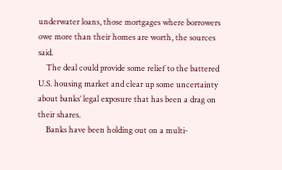underwater loans, those mortgages where borrowers owe more than their homes are worth, the sources said.
    The deal could provide some relief to the battered U.S. housing market and clear up some uncertainty about banks’ legal exposure that has been a drag on their shares.
    Banks have been holding out on a multi-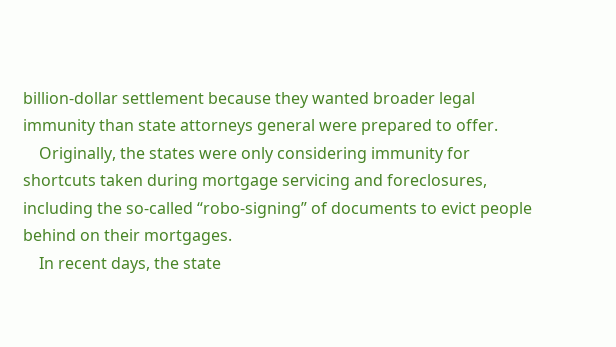billion-dollar settlement because they wanted broader legal immunity than state attorneys general were prepared to offer.
    Originally, the states were only considering immunity for shortcuts taken during mortgage servicing and foreclosures, including the so-called “robo-signing” of documents to evict people behind on their mortgages.
    In recent days, the state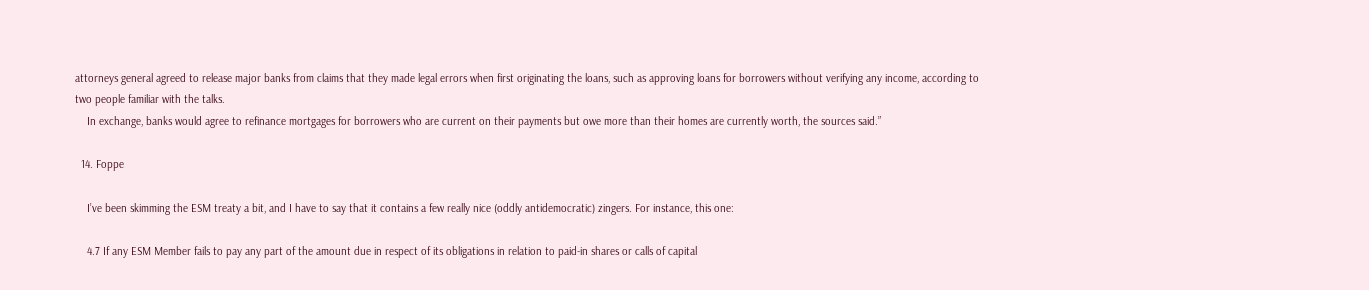attorneys general agreed to release major banks from claims that they made legal errors when first originating the loans, such as approving loans for borrowers without verifying any income, according to two people familiar with the talks.
    In exchange, banks would agree to refinance mortgages for borrowers who are current on their payments but owe more than their homes are currently worth, the sources said.”

  14. Foppe

    I’ve been skimming the ESM treaty a bit, and I have to say that it contains a few really nice (oddly antidemocratic) zingers. For instance, this one:

    4.7 If any ESM Member fails to pay any part of the amount due in respect of its obligations in relation to paid-in shares or calls of capital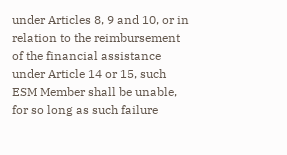under Articles 8, 9 and 10, or in relation to the reimbursement of the financial assistance under Article 14 or 15, such ESM Member shall be unable, for so long as such failure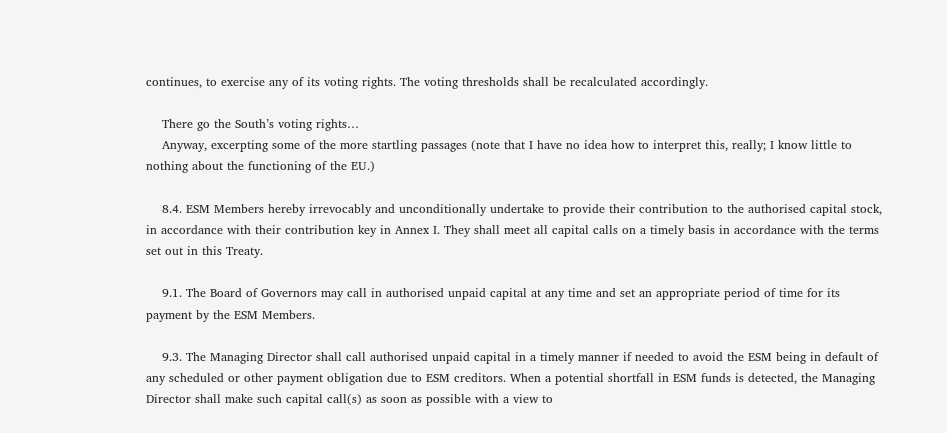continues, to exercise any of its voting rights. The voting thresholds shall be recalculated accordingly.

    There go the South’s voting rights…
    Anyway, excerpting some of the more startling passages (note that I have no idea how to interpret this, really; I know little to nothing about the functioning of the EU.)

    8.4. ESM Members hereby irrevocably and unconditionally undertake to provide their contribution to the authorised capital stock, in accordance with their contribution key in Annex I. They shall meet all capital calls on a timely basis in accordance with the terms set out in this Treaty.

    9.1. The Board of Governors may call in authorised unpaid capital at any time and set an appropriate period of time for its payment by the ESM Members.

    9.3. The Managing Director shall call authorised unpaid capital in a timely manner if needed to avoid the ESM being in default of any scheduled or other payment obligation due to ESM creditors. When a potential shortfall in ESM funds is detected, the Managing Director shall make such capital call(s) as soon as possible with a view to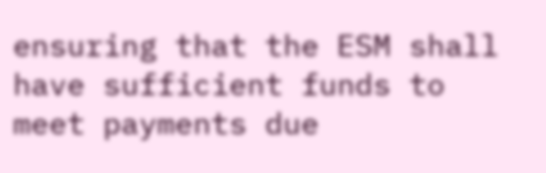ensuring that the ESM shall have sufficient funds to meet payments due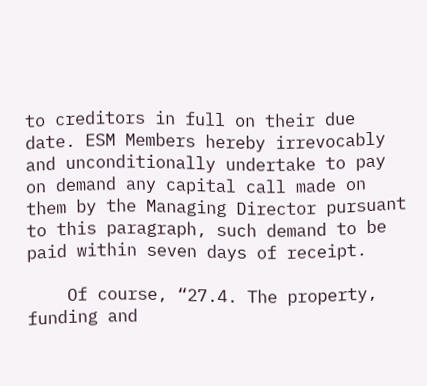to creditors in full on their due date. ESM Members hereby irrevocably and unconditionally undertake to pay on demand any capital call made on them by the Managing Director pursuant to this paragraph, such demand to be paid within seven days of receipt.

    Of course, “27.4. The property, funding and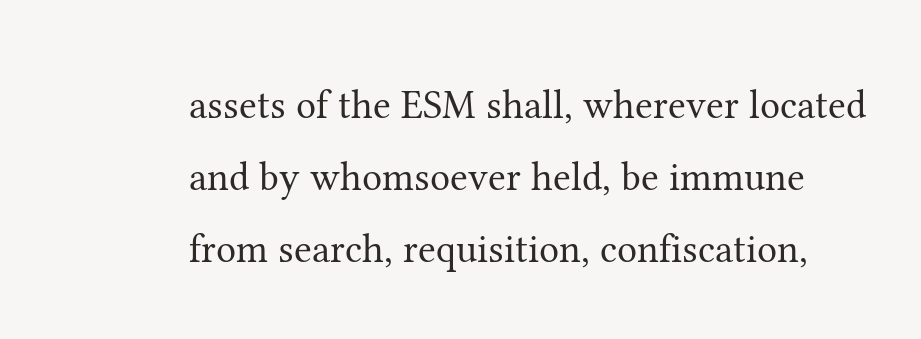assets of the ESM shall, wherever located and by whomsoever held, be immune from search, requisition, confiscation,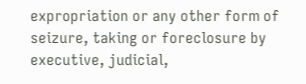expropriation or any other form of seizure, taking or foreclosure by executive, judicial,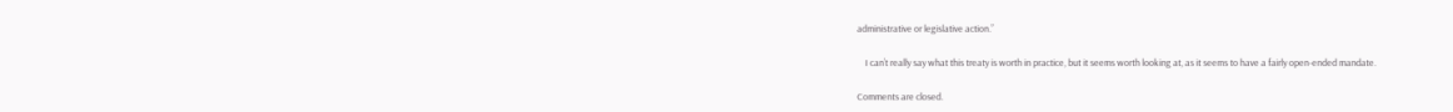administrative or legislative action.”

    I can’t really say what this treaty is worth in practice, but it seems worth looking at, as it seems to have a fairly open-ended mandate.

Comments are closed.